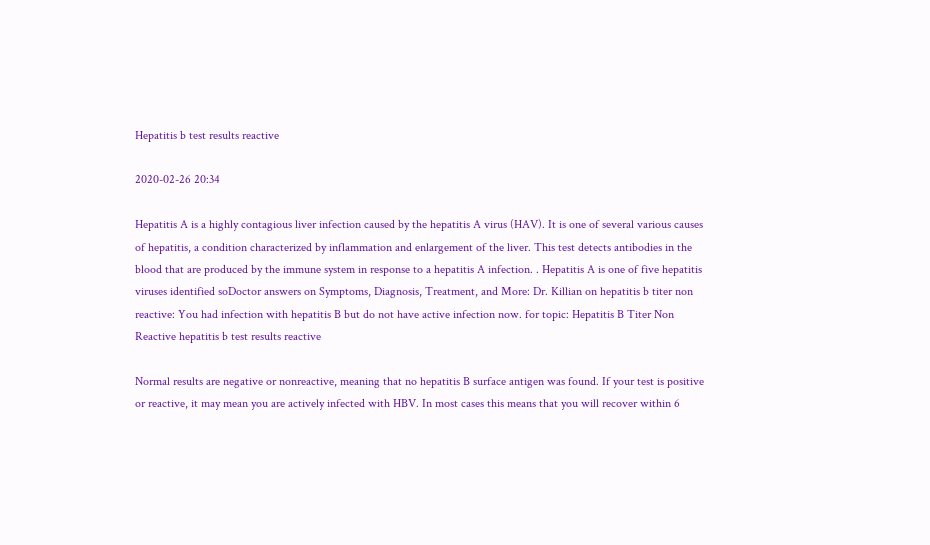Hepatitis b test results reactive

2020-02-26 20:34

Hepatitis A is a highly contagious liver infection caused by the hepatitis A virus (HAV). It is one of several various causes of hepatitis, a condition characterized by inflammation and enlargement of the liver. This test detects antibodies in the blood that are produced by the immune system in response to a hepatitis A infection. . Hepatitis A is one of five hepatitis viruses identified soDoctor answers on Symptoms, Diagnosis, Treatment, and More: Dr. Killian on hepatitis b titer non reactive: You had infection with hepatitis B but do not have active infection now. for topic: Hepatitis B Titer Non Reactive hepatitis b test results reactive

Normal results are negative or nonreactive, meaning that no hepatitis B surface antigen was found. If your test is positive or reactive, it may mean you are actively infected with HBV. In most cases this means that you will recover within 6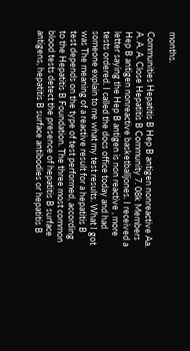months.

Communities Hepatitis B Hep B antigen nonreactive Aa. A. A. A. Close Hepatitis B Community 7. 08k Members Hep B antigen nonreactive basketballjones. I received a letter saying the Hep B antigen is non reactive , more tests ordered. I called the docs office today and had someone explain to me what my test results. What I got was The meaning of a reactive result for a hepatitis B test depends on the type of test performed, according to the Hepatitis B Foundation. The three most common blood tests detect the presence of hepatitis B surface antigens, hepatitis B surface antibodies or hepatitis B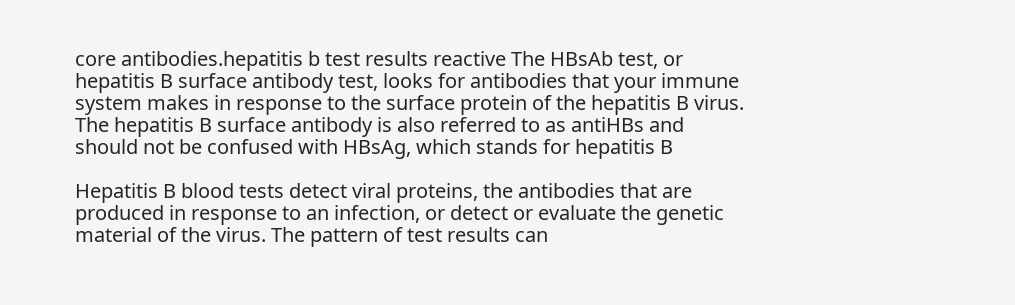core antibodies.hepatitis b test results reactive The HBsAb test, or hepatitis B surface antibody test, looks for antibodies that your immune system makes in response to the surface protein of the hepatitis B virus. The hepatitis B surface antibody is also referred to as antiHBs and should not be confused with HBsAg, which stands for hepatitis B

Hepatitis B blood tests detect viral proteins, the antibodies that are produced in response to an infection, or detect or evaluate the genetic material of the virus. The pattern of test results can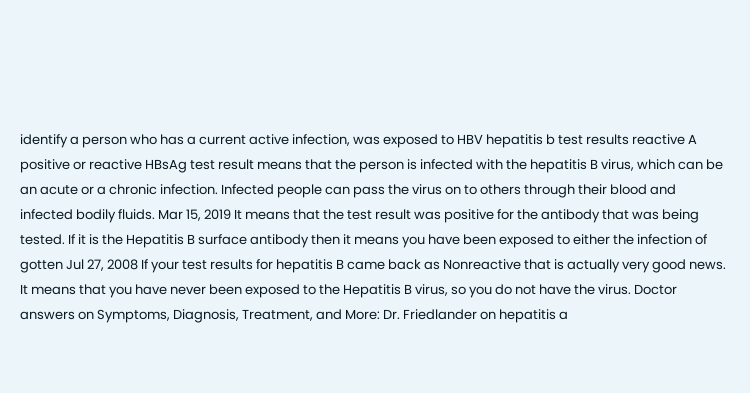identify a person who has a current active infection, was exposed to HBV hepatitis b test results reactive A positive or reactive HBsAg test result means that the person is infected with the hepatitis B virus, which can be an acute or a chronic infection. Infected people can pass the virus on to others through their blood and infected bodily fluids. Mar 15, 2019 It means that the test result was positive for the antibody that was being tested. If it is the Hepatitis B surface antibody then it means you have been exposed to either the infection of gotten Jul 27, 2008 If your test results for hepatitis B came back as Nonreactive that is actually very good news. It means that you have never been exposed to the Hepatitis B virus, so you do not have the virus. Doctor answers on Symptoms, Diagnosis, Treatment, and More: Dr. Friedlander on hepatitis a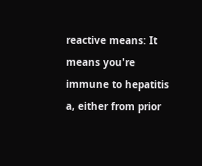reactive means: It means you're immune to hepatitis a, either from prior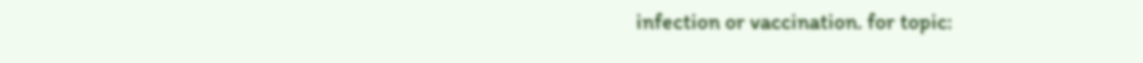infection or vaccination. for topic: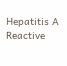Hepatitis A Reactive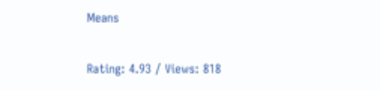Means

Rating: 4.93 / Views: 818